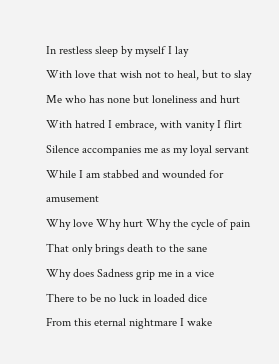In restless sleep by myself I lay
With love that wish not to heal, but to slay
Me who has none but loneliness and hurt
With hatred I embrace, with vanity I flirt
Silence accompanies me as my loyal servant
While I am stabbed and wounded for amusement
Why love Why hurt Why the cycle of pain
That only brings death to the sane
Why does Sadness grip me in a vice
There to be no luck in loaded dice
From this eternal nightmare I wake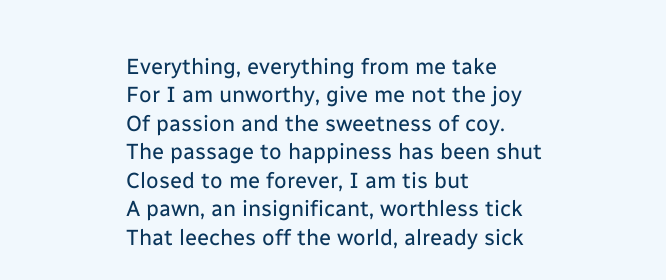Everything, everything from me take
For I am unworthy, give me not the joy
Of passion and the sweetness of coy.
The passage to happiness has been shut
Closed to me forever, I am tis but
A pawn, an insignificant, worthless tick
That leeches off the world, already sick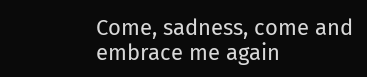Come, sadness, come and embrace me again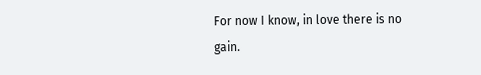For now I know, in love there is no gain.